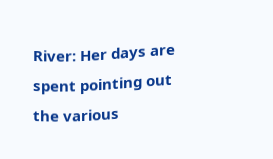River: Her days are spent pointing out the various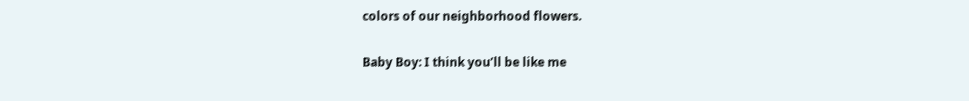colors of our neighborhood flowers.

Baby Boy: I think you’ll be like me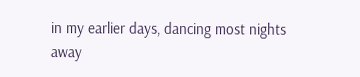in my earlier days, dancing most nights away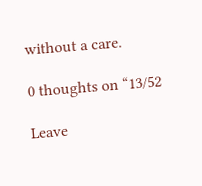without a care.

0 thoughts on “13/52

Leave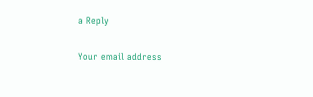a Reply

Your email address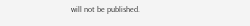will not be published.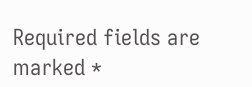Required fields are marked *